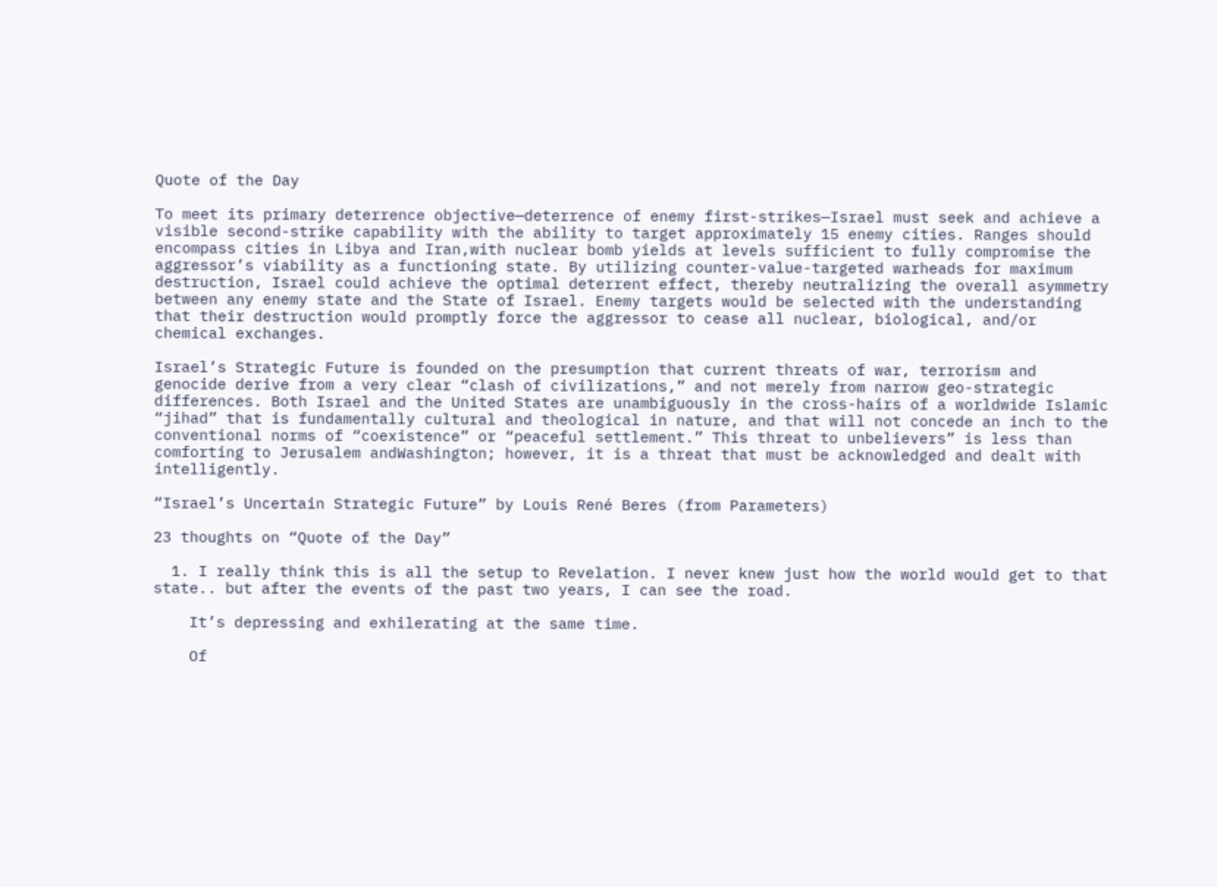Quote of the Day

To meet its primary deterrence objective—deterrence of enemy first-strikes—Israel must seek and achieve a visible second-strike capability with the ability to target approximately 15 enemy cities. Ranges should encompass cities in Libya and Iran,with nuclear bomb yields at levels sufficient to fully compromise the aggressor’s viability as a functioning state. By utilizing counter-value-targeted warheads for maximum destruction, Israel could achieve the optimal deterrent effect, thereby neutralizing the overall asymmetry between any enemy state and the State of Israel. Enemy targets would be selected with the understanding that their destruction would promptly force the aggressor to cease all nuclear, biological, and/or chemical exchanges.

Israel’s Strategic Future is founded on the presumption that current threats of war, terrorism and genocide derive from a very clear “clash of civilizations,” and not merely from narrow geo-strategic differences. Both Israel and the United States are unambiguously in the cross-hairs of a worldwide Islamic “jihad” that is fundamentally cultural and theological in nature, and that will not concede an inch to the conventional norms of “coexistence” or “peaceful settlement.” This threat to unbelievers” is less than comforting to Jerusalem andWashington; however, it is a threat that must be acknowledged and dealt with intelligently.

“Israel’s Uncertain Strategic Future” by Louis René Beres (from Parameters)

23 thoughts on “Quote of the Day”

  1. I really think this is all the setup to Revelation. I never knew just how the world would get to that state.. but after the events of the past two years, I can see the road.

    It’s depressing and exhilerating at the same time.

    Of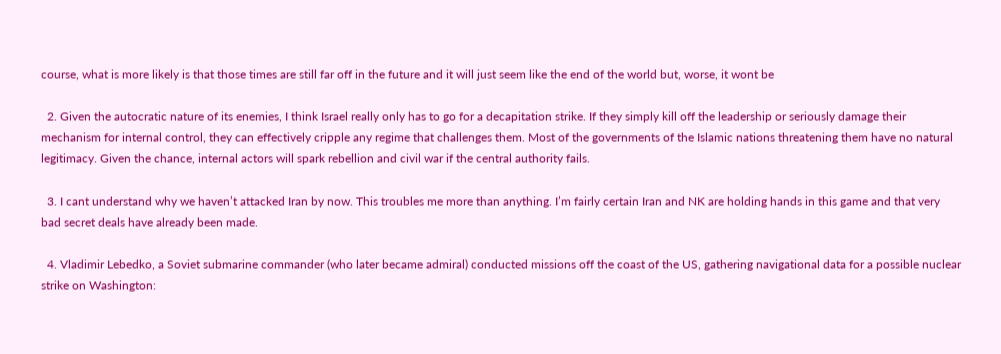course, what is more likely is that those times are still far off in the future and it will just seem like the end of the world but, worse, it wont be

  2. Given the autocratic nature of its enemies, I think Israel really only has to go for a decapitation strike. If they simply kill off the leadership or seriously damage their mechanism for internal control, they can effectively cripple any regime that challenges them. Most of the governments of the Islamic nations threatening them have no natural legitimacy. Given the chance, internal actors will spark rebellion and civil war if the central authority fails.

  3. I cant understand why we haven’t attacked Iran by now. This troubles me more than anything. I’m fairly certain Iran and NK are holding hands in this game and that very bad secret deals have already been made.

  4. Vladimir Lebedko, a Soviet submarine commander (who later became admiral) conducted missions off the coast of the US, gathering navigational data for a possible nuclear strike on Washington: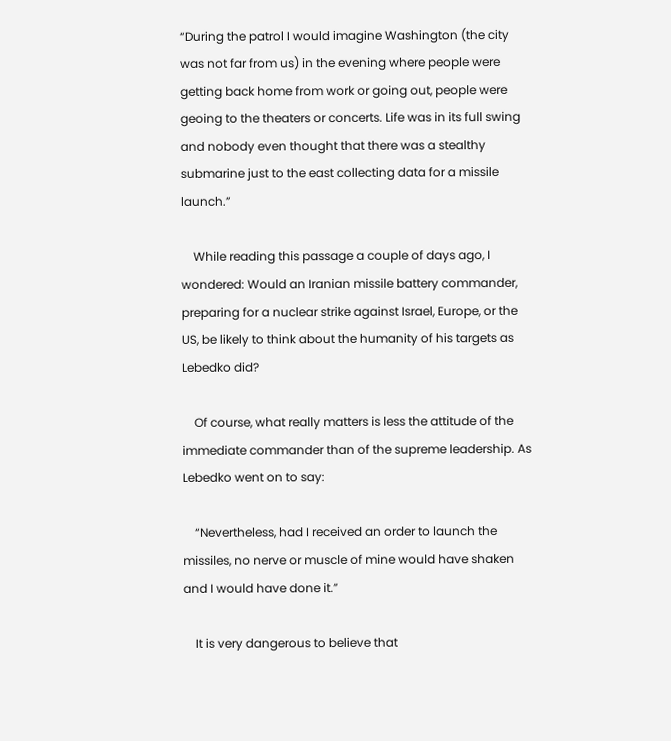“During the patrol I would imagine Washington (the city was not far from us) in the evening where people were getting back home from work or going out, people were geoing to the theaters or concerts. Life was in its full swing and nobody even thought that there was a stealthy submarine just to the east collecting data for a missile launch.”

    While reading this passage a couple of days ago, I wondered: Would an Iranian missile battery commander, preparing for a nuclear strike against Israel, Europe, or the US, be likely to think about the humanity of his targets as Lebedko did?

    Of course, what really matters is less the attitude of the immediate commander than of the supreme leadership. As Lebedko went on to say:

    “Nevertheless, had I received an order to launch the missiles, no nerve or muscle of mine would have shaken and I would have done it.”

    It is very dangerous to believe that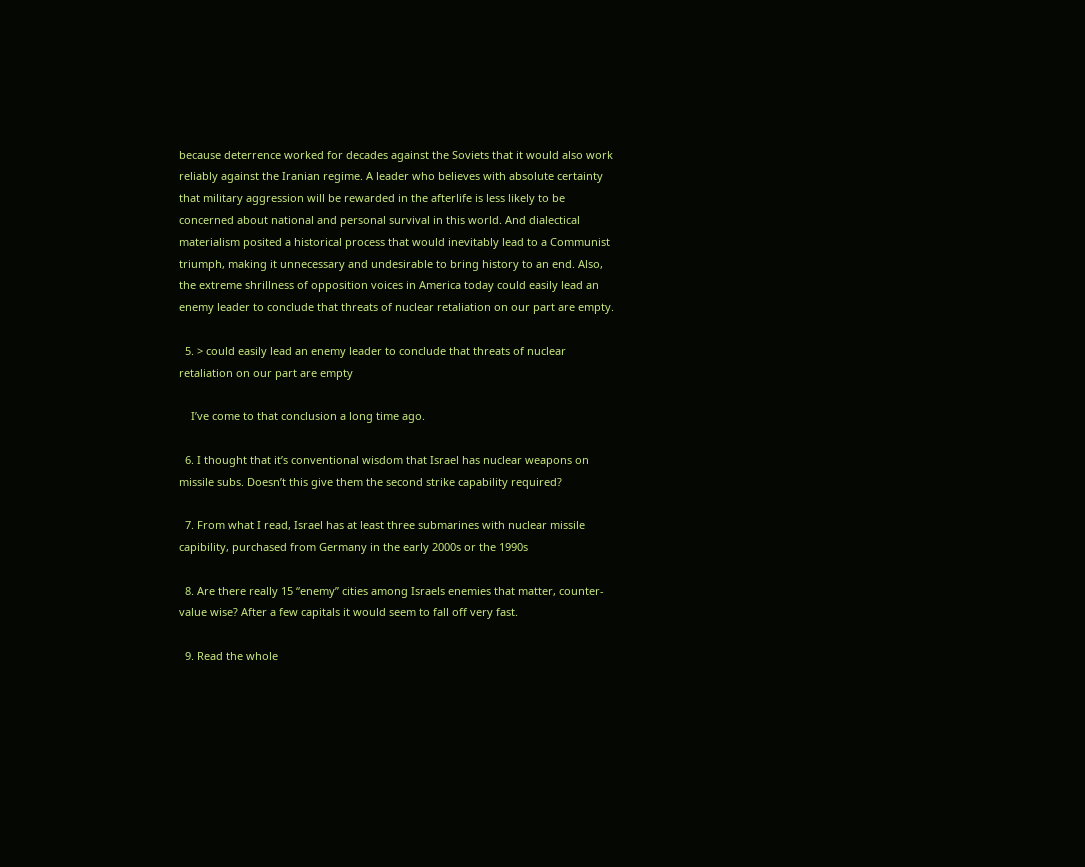because deterrence worked for decades against the Soviets that it would also work reliably against the Iranian regime. A leader who believes with absolute certainty that military aggression will be rewarded in the afterlife is less likely to be concerned about national and personal survival in this world. And dialectical materialism posited a historical process that would inevitably lead to a Communist triumph, making it unnecessary and undesirable to bring history to an end. Also, the extreme shrillness of opposition voices in America today could easily lead an enemy leader to conclude that threats of nuclear retaliation on our part are empty.

  5. > could easily lead an enemy leader to conclude that threats of nuclear retaliation on our part are empty

    I’ve come to that conclusion a long time ago.

  6. I thought that it’s conventional wisdom that Israel has nuclear weapons on missile subs. Doesn’t this give them the second strike capability required?

  7. From what I read, Israel has at least three submarines with nuclear missile capibility, purchased from Germany in the early 2000s or the 1990s

  8. Are there really 15 “enemy” cities among Israels enemies that matter, counter-value wise? After a few capitals it would seem to fall off very fast.

  9. Read the whole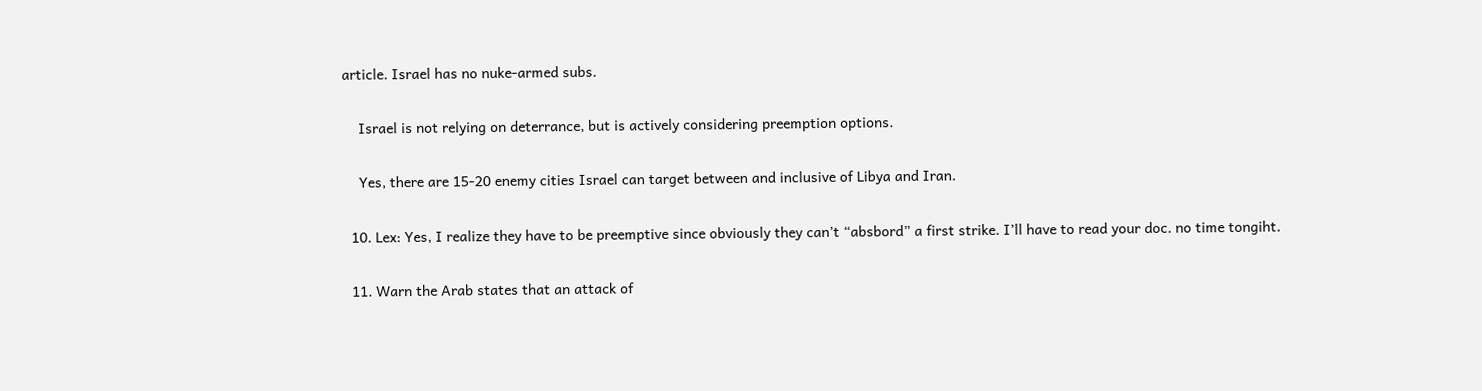article. Israel has no nuke-armed subs.

    Israel is not relying on deterrance, but is actively considering preemption options.

    Yes, there are 15-20 enemy cities Israel can target between and inclusive of Libya and Iran.

  10. Lex: Yes, I realize they have to be preemptive since obviously they can’t “absbord” a first strike. I’ll have to read your doc. no time tongiht.

  11. Warn the Arab states that an attack of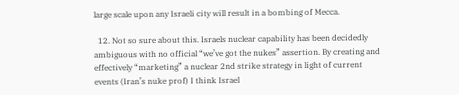large scale upon any Israeli city will result in a bombing of Mecca.

  12. Not so sure about this. Israels nuclear capability has been decidedly ambiguous with no official “we’ve got the nukes” assertion. By creating and effectively “marketing” a nuclear 2nd strike strategy in light of current events (Iran’s nuke prof) I think Israel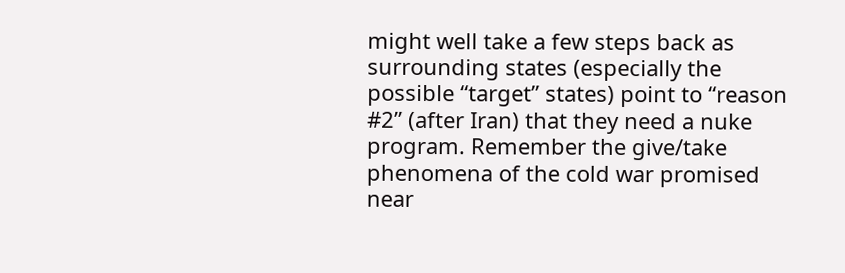might well take a few steps back as surrounding states (especially the possible “target” states) point to “reason #2” (after Iran) that they need a nuke program. Remember the give/take phenomena of the cold war promised near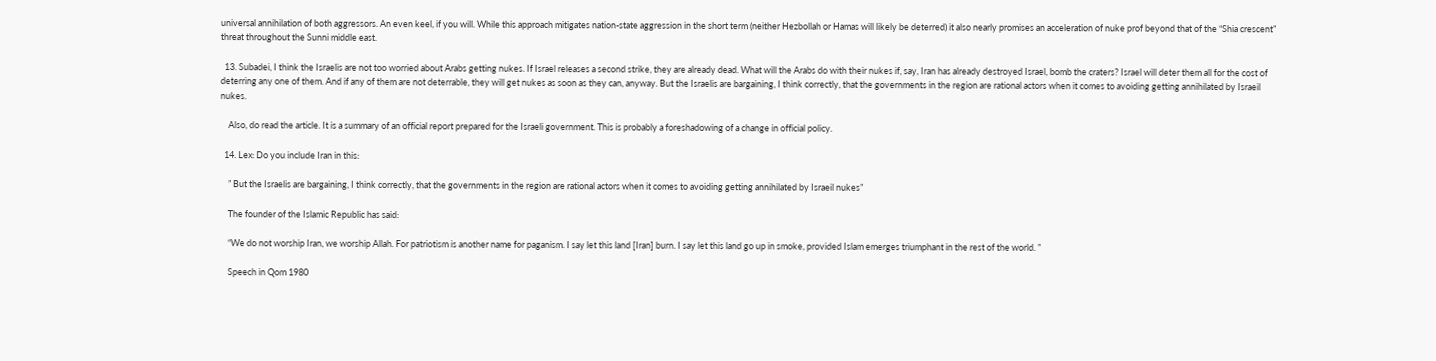universal annihilation of both aggressors. An even keel, if you will. While this approach mitigates nation-state aggression in the short term (neither Hezbollah or Hamas will likely be deterred) it also nearly promises an acceleration of nuke prof beyond that of the “Shia crescent” threat throughout the Sunni middle east.

  13. Subadei, I think the Israelis are not too worried about Arabs getting nukes. If Israel releases a second strike, they are already dead. What will the Arabs do with their nukes if, say, Iran has already destroyed Israel, bomb the craters? Israel will deter them all for the cost of deterring any one of them. And if any of them are not deterrable, they will get nukes as soon as they can, anyway. But the Israelis are bargaining, I think correctly, that the governments in the region are rational actors when it comes to avoiding getting annihilated by Israeil nukes.

    Also, do read the article. It is a summary of an official report prepared for the Israeli government. This is probably a foreshadowing of a change in official policy.

  14. Lex: Do you include Iran in this:

    ” But the Israelis are bargaining, I think correctly, that the governments in the region are rational actors when it comes to avoiding getting annihilated by Israeil nukes”

    The founder of the Islamic Republic has said:

    “We do not worship Iran, we worship Allah. For patriotism is another name for paganism. I say let this land [Iran] burn. I say let this land go up in smoke, provided Islam emerges triumphant in the rest of the world. ”

    Speech in Qom 1980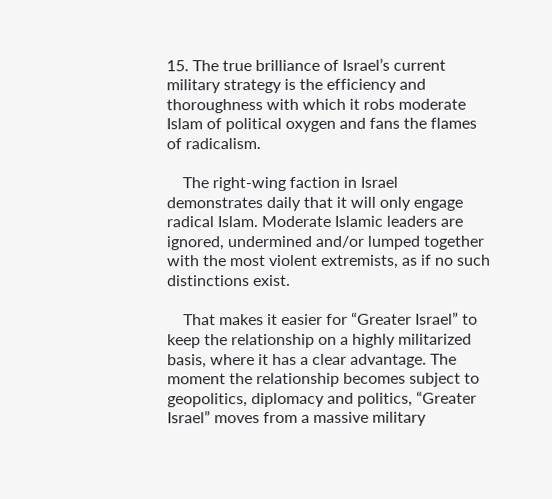15. The true brilliance of Israel’s current military strategy is the efficiency and thoroughness with which it robs moderate Islam of political oxygen and fans the flames of radicalism.

    The right-wing faction in Israel demonstrates daily that it will only engage radical Islam. Moderate Islamic leaders are ignored, undermined and/or lumped together with the most violent extremists, as if no such distinctions exist.

    That makes it easier for “Greater Israel” to keep the relationship on a highly militarized basis, where it has a clear advantage. The moment the relationship becomes subject to geopolitics, diplomacy and politics, “Greater Israel” moves from a massive military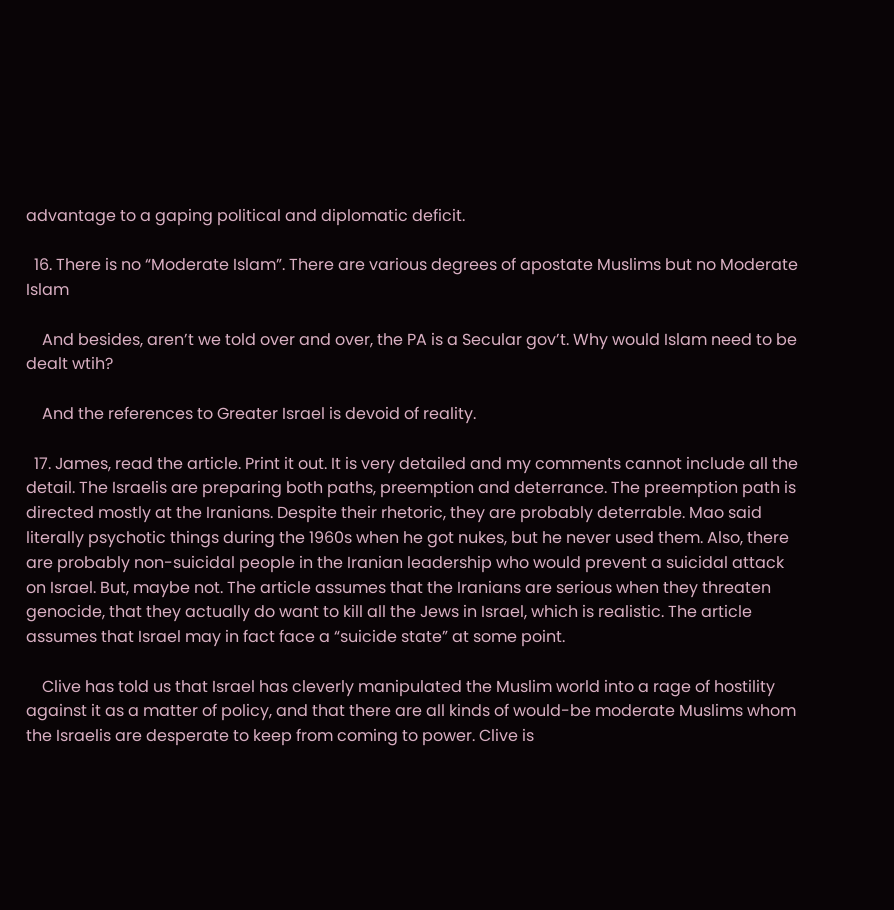advantage to a gaping political and diplomatic deficit.

  16. There is no “Moderate Islam”. There are various degrees of apostate Muslims but no Moderate Islam

    And besides, aren’t we told over and over, the PA is a Secular gov’t. Why would Islam need to be dealt wtih?

    And the references to Greater Israel is devoid of reality.

  17. James, read the article. Print it out. It is very detailed and my comments cannot include all the detail. The Israelis are preparing both paths, preemption and deterrance. The preemption path is directed mostly at the Iranians. Despite their rhetoric, they are probably deterrable. Mao said literally psychotic things during the 1960s when he got nukes, but he never used them. Also, there are probably non-suicidal people in the Iranian leadership who would prevent a suicidal attack on Israel. But, maybe not. The article assumes that the Iranians are serious when they threaten genocide, that they actually do want to kill all the Jews in Israel, which is realistic. The article assumes that Israel may in fact face a “suicide state” at some point.

    Clive has told us that Israel has cleverly manipulated the Muslim world into a rage of hostility against it as a matter of policy, and that there are all kinds of would-be moderate Muslims whom the Israelis are desperate to keep from coming to power. Clive is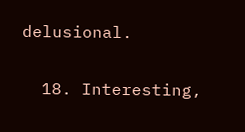delusional.

  18. Interesting,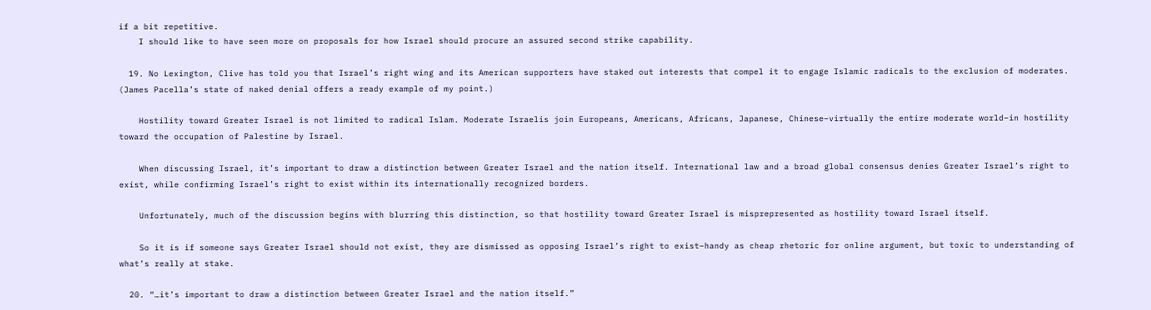if a bit repetitive.
    I should like to have seen more on proposals for how Israel should procure an assured second strike capability.

  19. No Lexington, Clive has told you that Israel’s right wing and its American supporters have staked out interests that compel it to engage Islamic radicals to the exclusion of moderates. (James Pacella’s state of naked denial offers a ready example of my point.)

    Hostility toward Greater Israel is not limited to radical Islam. Moderate Israelis join Europeans, Americans, Africans, Japanese, Chinese–virtually the entire moderate world–in hostility toward the occupation of Palestine by Israel.

    When discussing Israel, it’s important to draw a distinction between Greater Israel and the nation itself. International law and a broad global consensus denies Greater Israel’s right to exist, while confirming Israel’s right to exist within its internationally recognized borders.

    Unfortunately, much of the discussion begins with blurring this distinction, so that hostility toward Greater Israel is misprepresented as hostility toward Israel itself.

    So it is if someone says Greater Israel should not exist, they are dismissed as opposing Israel’s right to exist–handy as cheap rhetoric for online argument, but toxic to understanding of what’s really at stake.

  20. “…it’s important to draw a distinction between Greater Israel and the nation itself.”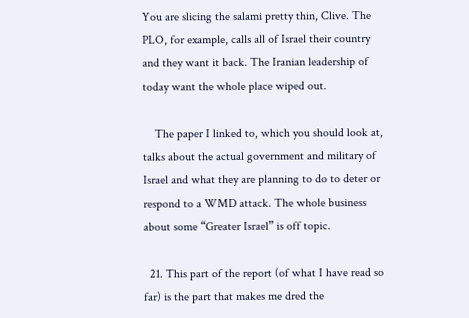You are slicing the salami pretty thin, Clive. The PLO, for example, calls all of Israel their country and they want it back. The Iranian leadership of today want the whole place wiped out.

    The paper I linked to, which you should look at, talks about the actual government and military of Israel and what they are planning to do to deter or respond to a WMD attack. The whole business about some “Greater Israel” is off topic.

  21. This part of the report (of what I have read so far) is the part that makes me dred the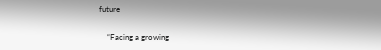future

    “Facing a growing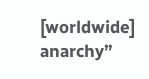[worldwide] anarchy”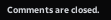Comments are closed.